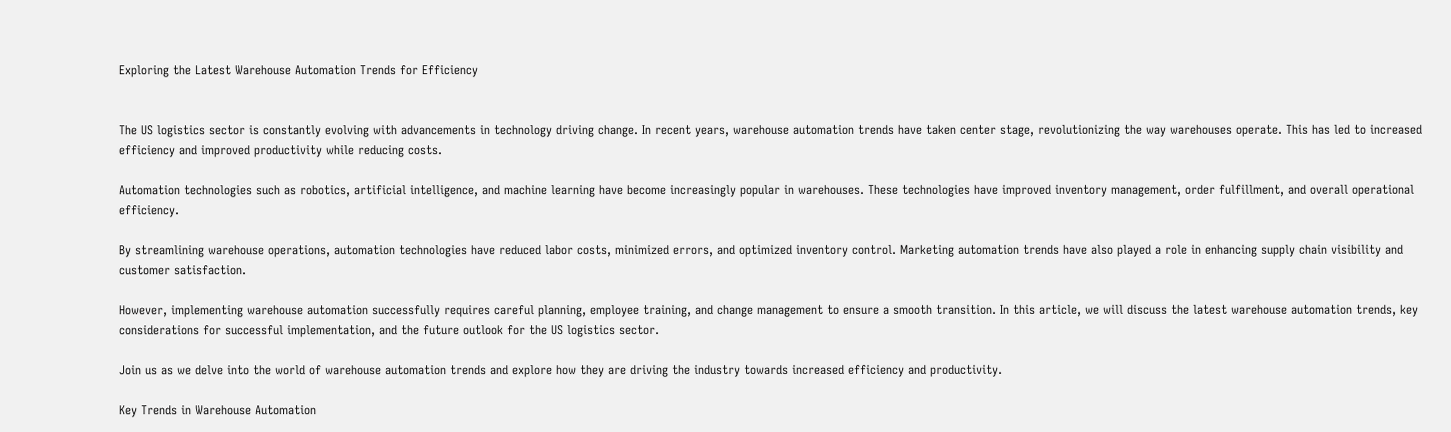Exploring the Latest Warehouse Automation Trends for Efficiency


The US logistics sector is constantly evolving with advancements in technology driving change. In recent years, warehouse automation trends have taken center stage, revolutionizing the way warehouses operate. This has led to increased efficiency and improved productivity while reducing costs.

Automation technologies such as robotics, artificial intelligence, and machine learning have become increasingly popular in warehouses. These technologies have improved inventory management, order fulfillment, and overall operational efficiency.

By streamlining warehouse operations, automation technologies have reduced labor costs, minimized errors, and optimized inventory control. Marketing automation trends have also played a role in enhancing supply chain visibility and customer satisfaction.

However, implementing warehouse automation successfully requires careful planning, employee training, and change management to ensure a smooth transition. In this article, we will discuss the latest warehouse automation trends, key considerations for successful implementation, and the future outlook for the US logistics sector.

Join us as we delve into the world of warehouse automation trends and explore how they are driving the industry towards increased efficiency and productivity.

Key Trends in Warehouse Automation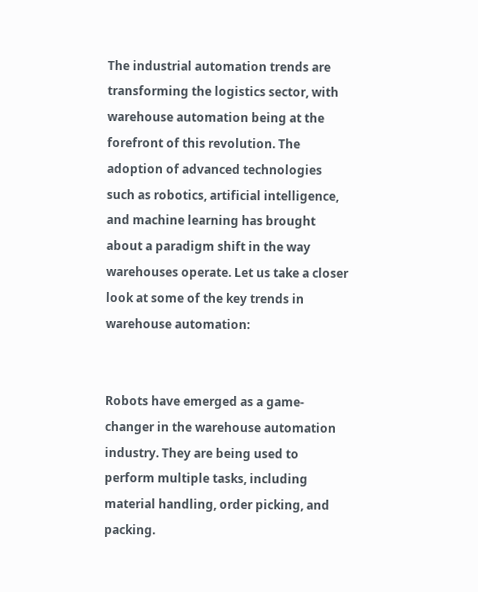The industrial automation trends are transforming the logistics sector, with warehouse automation being at the forefront of this revolution. The adoption of advanced technologies such as robotics, artificial intelligence, and machine learning has brought about a paradigm shift in the way warehouses operate. Let us take a closer look at some of the key trends in warehouse automation:


Robots have emerged as a game-changer in the warehouse automation industry. They are being used to perform multiple tasks, including material handling, order picking, and packing.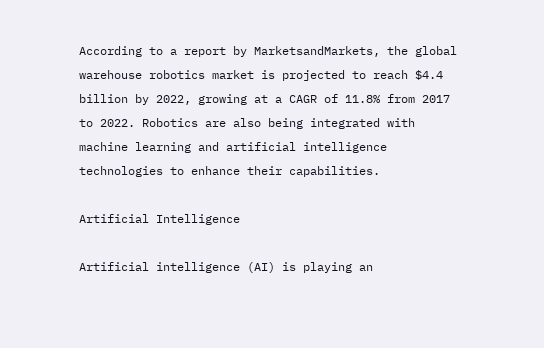According to a report by MarketsandMarkets, the global warehouse robotics market is projected to reach $4.4 billion by 2022, growing at a CAGR of 11.8% from 2017 to 2022. Robotics are also being integrated with machine learning and artificial intelligence technologies to enhance their capabilities.

Artificial Intelligence

Artificial intelligence (AI) is playing an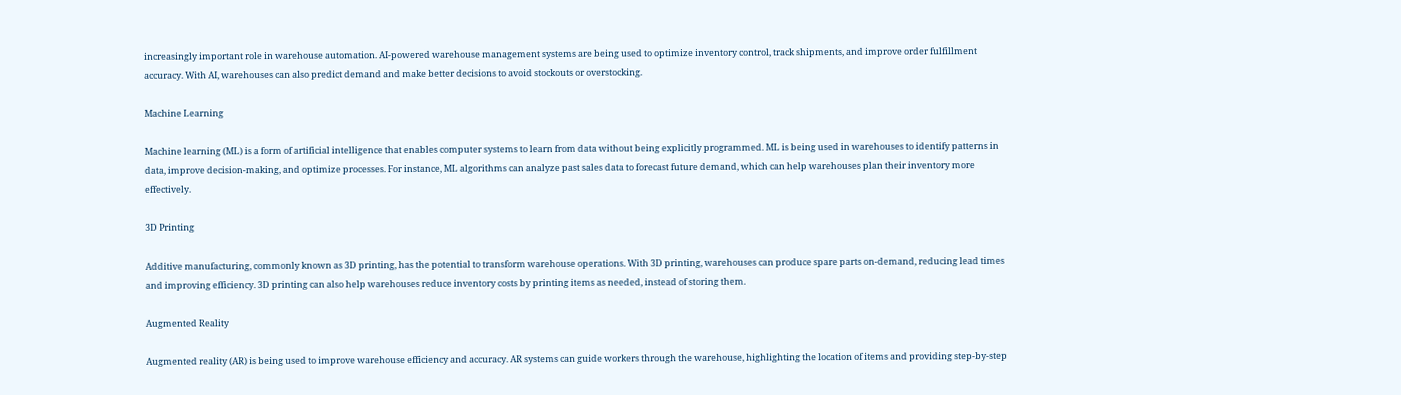increasingly important role in warehouse automation. AI-powered warehouse management systems are being used to optimize inventory control, track shipments, and improve order fulfillment accuracy. With AI, warehouses can also predict demand and make better decisions to avoid stockouts or overstocking.

Machine Learning

Machine learning (ML) is a form of artificial intelligence that enables computer systems to learn from data without being explicitly programmed. ML is being used in warehouses to identify patterns in data, improve decision-making, and optimize processes. For instance, ML algorithms can analyze past sales data to forecast future demand, which can help warehouses plan their inventory more effectively.

3D Printing

Additive manufacturing, commonly known as 3D printing, has the potential to transform warehouse operations. With 3D printing, warehouses can produce spare parts on-demand, reducing lead times and improving efficiency. 3D printing can also help warehouses reduce inventory costs by printing items as needed, instead of storing them.

Augmented Reality

Augmented reality (AR) is being used to improve warehouse efficiency and accuracy. AR systems can guide workers through the warehouse, highlighting the location of items and providing step-by-step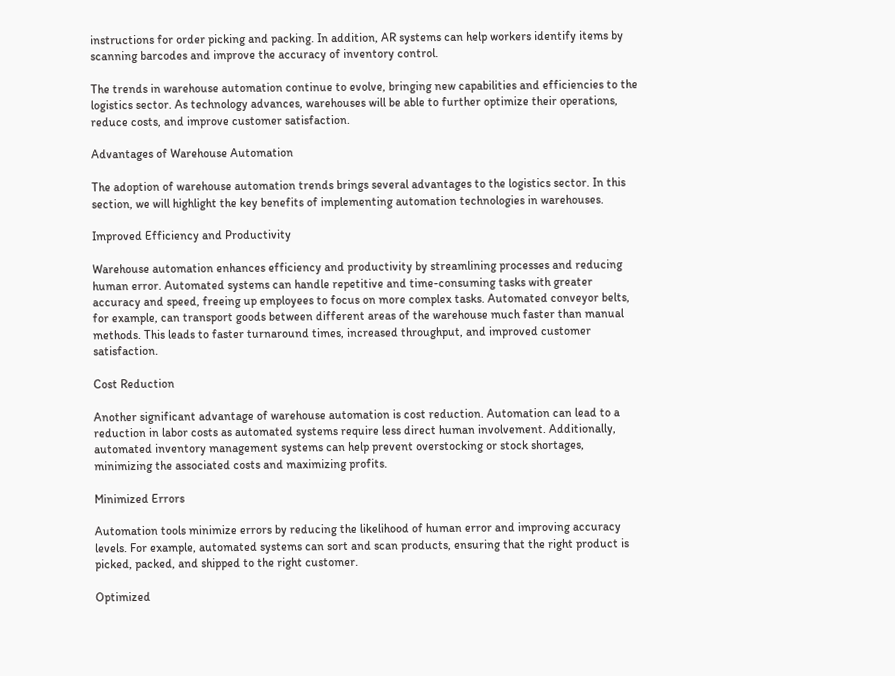instructions for order picking and packing. In addition, AR systems can help workers identify items by scanning barcodes and improve the accuracy of inventory control.

The trends in warehouse automation continue to evolve, bringing new capabilities and efficiencies to the logistics sector. As technology advances, warehouses will be able to further optimize their operations, reduce costs, and improve customer satisfaction.

Advantages of Warehouse Automation

The adoption of warehouse automation trends brings several advantages to the logistics sector. In this section, we will highlight the key benefits of implementing automation technologies in warehouses.

Improved Efficiency and Productivity

Warehouse automation enhances efficiency and productivity by streamlining processes and reducing human error. Automated systems can handle repetitive and time-consuming tasks with greater accuracy and speed, freeing up employees to focus on more complex tasks. Automated conveyor belts, for example, can transport goods between different areas of the warehouse much faster than manual methods. This leads to faster turnaround times, increased throughput, and improved customer satisfaction.

Cost Reduction

Another significant advantage of warehouse automation is cost reduction. Automation can lead to a reduction in labor costs as automated systems require less direct human involvement. Additionally, automated inventory management systems can help prevent overstocking or stock shortages, minimizing the associated costs and maximizing profits.

Minimized Errors

Automation tools minimize errors by reducing the likelihood of human error and improving accuracy levels. For example, automated systems can sort and scan products, ensuring that the right product is picked, packed, and shipped to the right customer.

Optimized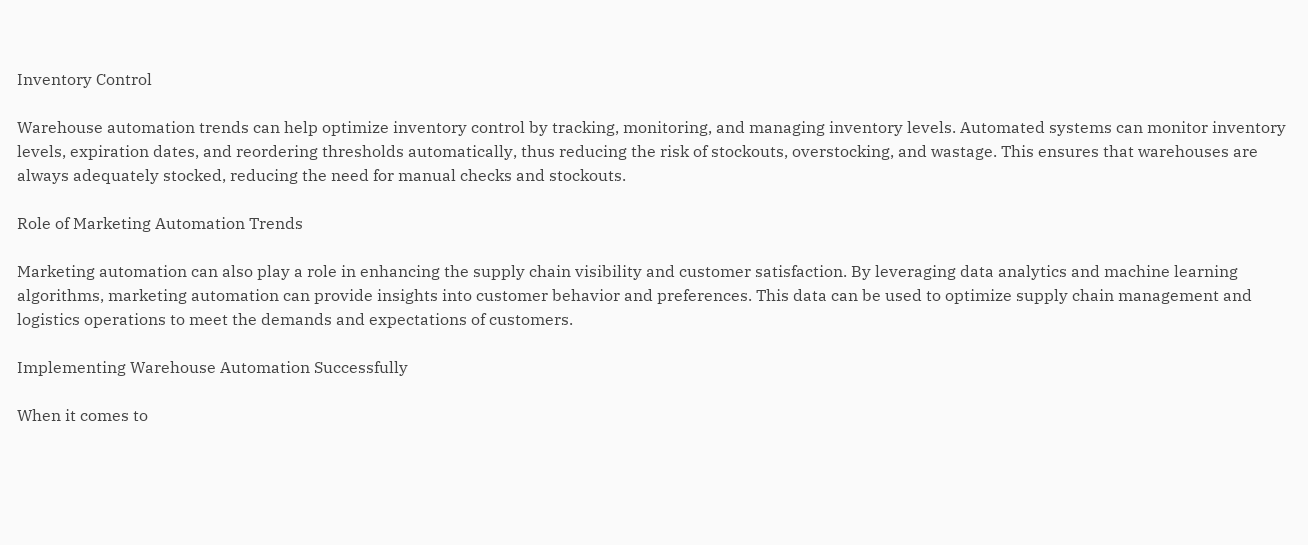Inventory Control

Warehouse automation trends can help optimize inventory control by tracking, monitoring, and managing inventory levels. Automated systems can monitor inventory levels, expiration dates, and reordering thresholds automatically, thus reducing the risk of stockouts, overstocking, and wastage. This ensures that warehouses are always adequately stocked, reducing the need for manual checks and stockouts.

Role of Marketing Automation Trends

Marketing automation can also play a role in enhancing the supply chain visibility and customer satisfaction. By leveraging data analytics and machine learning algorithms, marketing automation can provide insights into customer behavior and preferences. This data can be used to optimize supply chain management and logistics operations to meet the demands and expectations of customers.

Implementing Warehouse Automation Successfully

When it comes to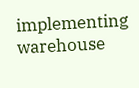implementing warehouse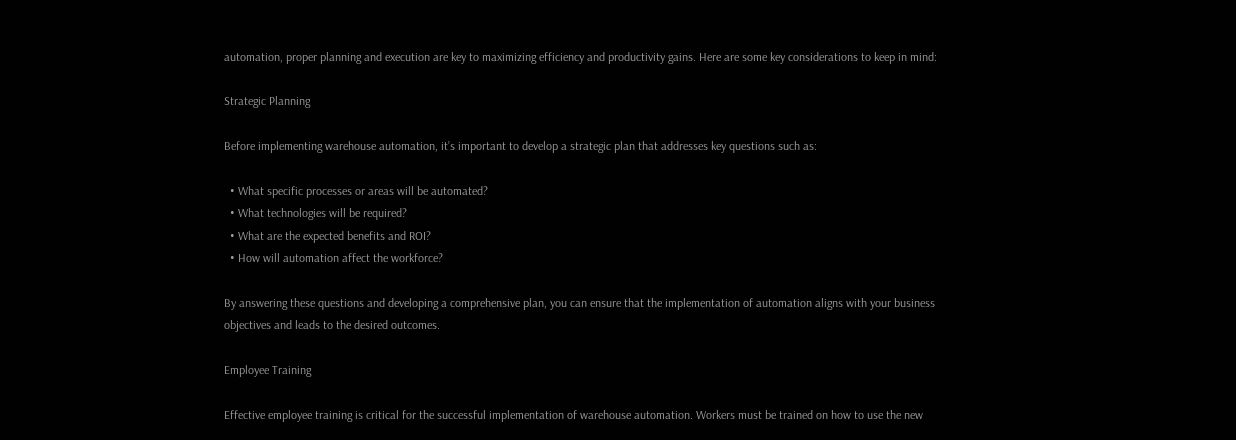automation, proper planning and execution are key to maximizing efficiency and productivity gains. Here are some key considerations to keep in mind:

Strategic Planning

Before implementing warehouse automation, it’s important to develop a strategic plan that addresses key questions such as:

  • What specific processes or areas will be automated?
  • What technologies will be required?
  • What are the expected benefits and ROI?
  • How will automation affect the workforce?

By answering these questions and developing a comprehensive plan, you can ensure that the implementation of automation aligns with your business objectives and leads to the desired outcomes.

Employee Training

Effective employee training is critical for the successful implementation of warehouse automation. Workers must be trained on how to use the new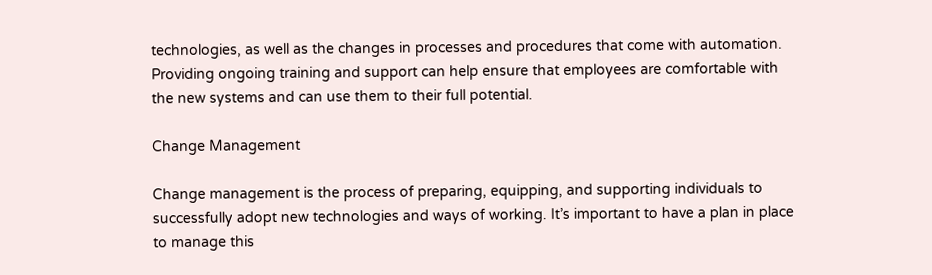technologies, as well as the changes in processes and procedures that come with automation. Providing ongoing training and support can help ensure that employees are comfortable with the new systems and can use them to their full potential.

Change Management

Change management is the process of preparing, equipping, and supporting individuals to successfully adopt new technologies and ways of working. It’s important to have a plan in place to manage this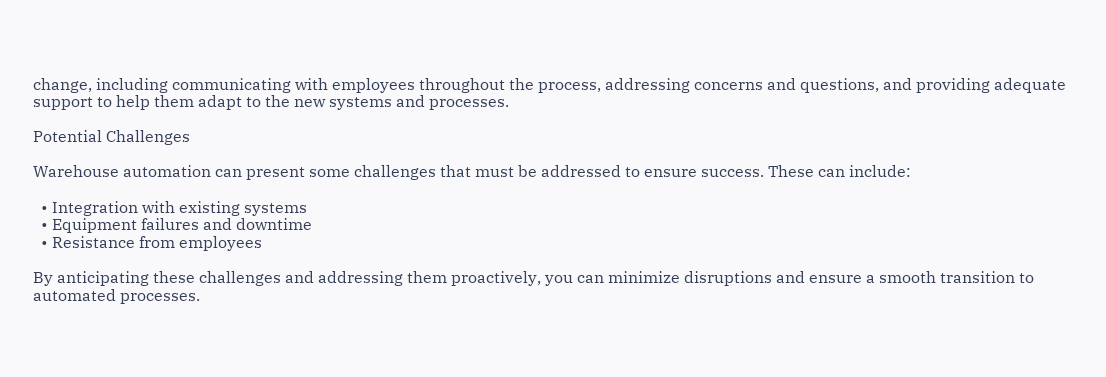change, including communicating with employees throughout the process, addressing concerns and questions, and providing adequate support to help them adapt to the new systems and processes.

Potential Challenges

Warehouse automation can present some challenges that must be addressed to ensure success. These can include:

  • Integration with existing systems
  • Equipment failures and downtime
  • Resistance from employees

By anticipating these challenges and addressing them proactively, you can minimize disruptions and ensure a smooth transition to automated processes.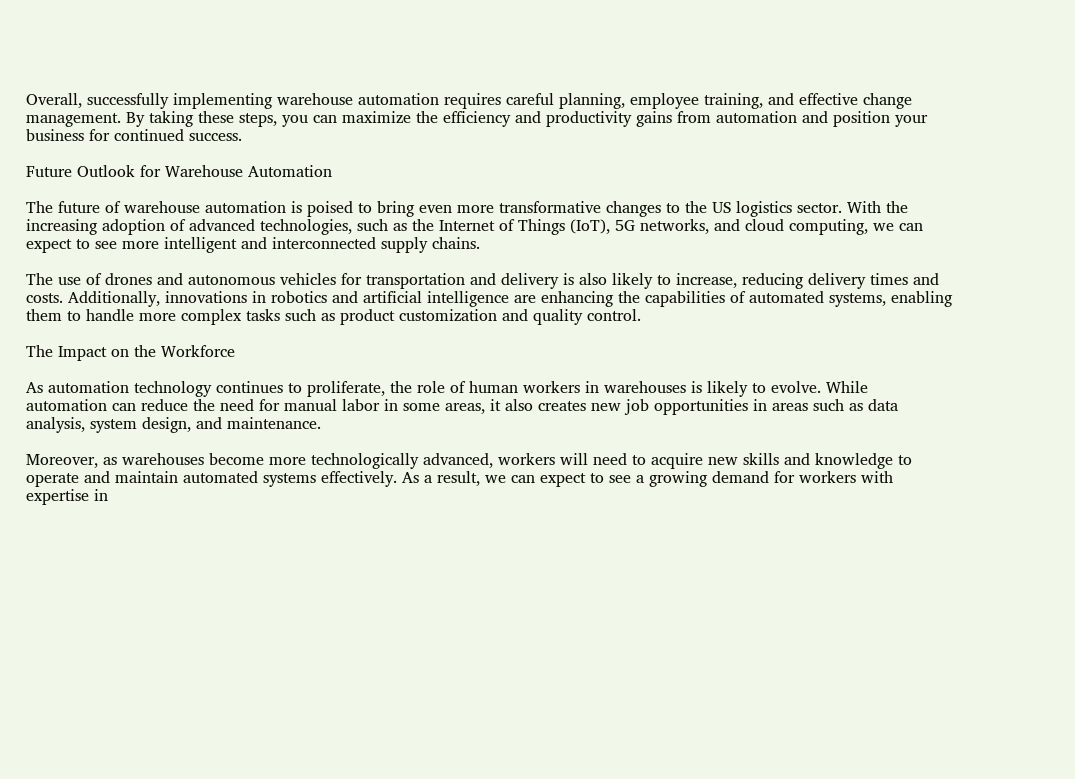Overall, successfully implementing warehouse automation requires careful planning, employee training, and effective change management. By taking these steps, you can maximize the efficiency and productivity gains from automation and position your business for continued success.

Future Outlook for Warehouse Automation

The future of warehouse automation is poised to bring even more transformative changes to the US logistics sector. With the increasing adoption of advanced technologies, such as the Internet of Things (IoT), 5G networks, and cloud computing, we can expect to see more intelligent and interconnected supply chains.

The use of drones and autonomous vehicles for transportation and delivery is also likely to increase, reducing delivery times and costs. Additionally, innovations in robotics and artificial intelligence are enhancing the capabilities of automated systems, enabling them to handle more complex tasks such as product customization and quality control.

The Impact on the Workforce

As automation technology continues to proliferate, the role of human workers in warehouses is likely to evolve. While automation can reduce the need for manual labor in some areas, it also creates new job opportunities in areas such as data analysis, system design, and maintenance.

Moreover, as warehouses become more technologically advanced, workers will need to acquire new skills and knowledge to operate and maintain automated systems effectively. As a result, we can expect to see a growing demand for workers with expertise in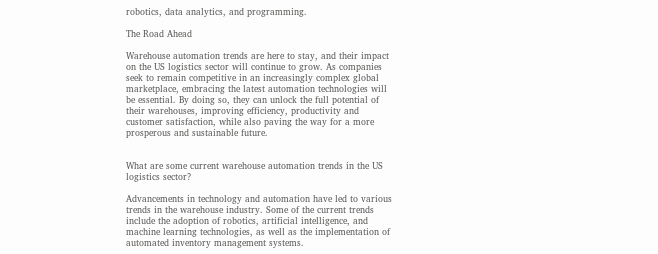robotics, data analytics, and programming.

The Road Ahead

Warehouse automation trends are here to stay, and their impact on the US logistics sector will continue to grow. As companies seek to remain competitive in an increasingly complex global marketplace, embracing the latest automation technologies will be essential. By doing so, they can unlock the full potential of their warehouses, improving efficiency, productivity and customer satisfaction, while also paving the way for a more prosperous and sustainable future.


What are some current warehouse automation trends in the US logistics sector?

Advancements in technology and automation have led to various trends in the warehouse industry. Some of the current trends include the adoption of robotics, artificial intelligence, and machine learning technologies, as well as the implementation of automated inventory management systems.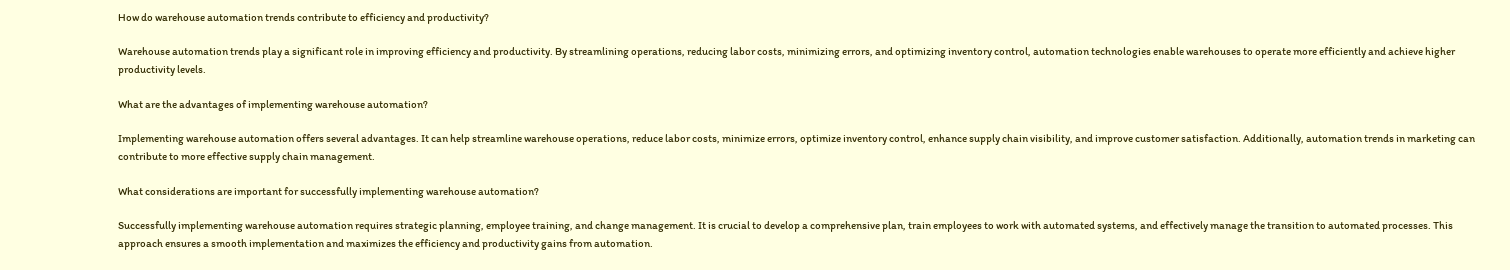How do warehouse automation trends contribute to efficiency and productivity?

Warehouse automation trends play a significant role in improving efficiency and productivity. By streamlining operations, reducing labor costs, minimizing errors, and optimizing inventory control, automation technologies enable warehouses to operate more efficiently and achieve higher productivity levels.

What are the advantages of implementing warehouse automation?

Implementing warehouse automation offers several advantages. It can help streamline warehouse operations, reduce labor costs, minimize errors, optimize inventory control, enhance supply chain visibility, and improve customer satisfaction. Additionally, automation trends in marketing can contribute to more effective supply chain management.

What considerations are important for successfully implementing warehouse automation?

Successfully implementing warehouse automation requires strategic planning, employee training, and change management. It is crucial to develop a comprehensive plan, train employees to work with automated systems, and effectively manage the transition to automated processes. This approach ensures a smooth implementation and maximizes the efficiency and productivity gains from automation.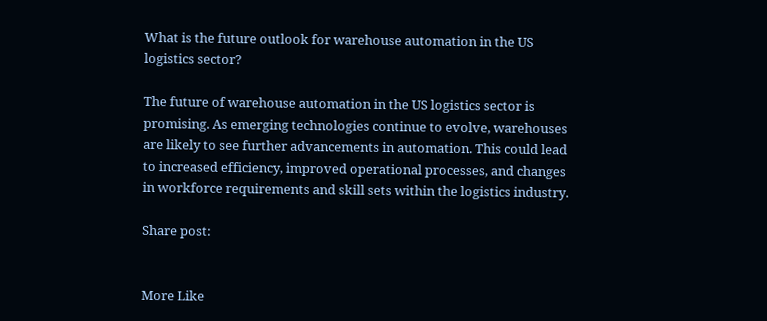What is the future outlook for warehouse automation in the US logistics sector?

The future of warehouse automation in the US logistics sector is promising. As emerging technologies continue to evolve, warehouses are likely to see further advancements in automation. This could lead to increased efficiency, improved operational processes, and changes in workforce requirements and skill sets within the logistics industry.

Share post:


More Like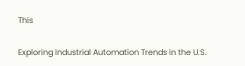This

Exploring Industrial Automation Trends in the U.S.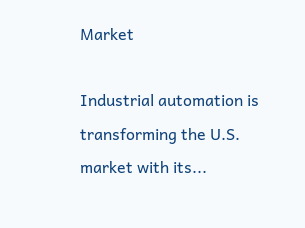Market

Industrial automation is transforming the U.S. market with its...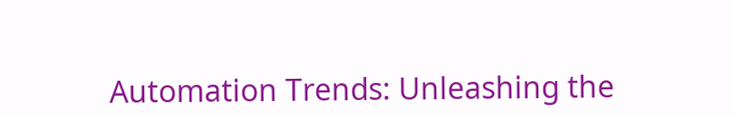Automation Trends: Unleashing the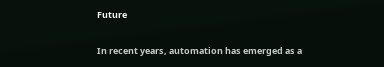Future

In recent years, automation has emerged as a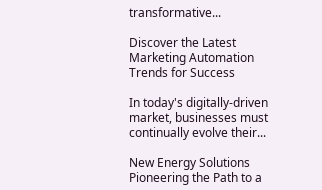transformative...

Discover the Latest Marketing Automation Trends for Success

In today's digitally-driven market, businesses must continually evolve their...

New Energy Solutions Pioneering the Path to a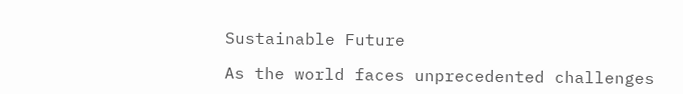Sustainable Future

As the world faces unprecedented challenges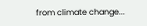from climate change...